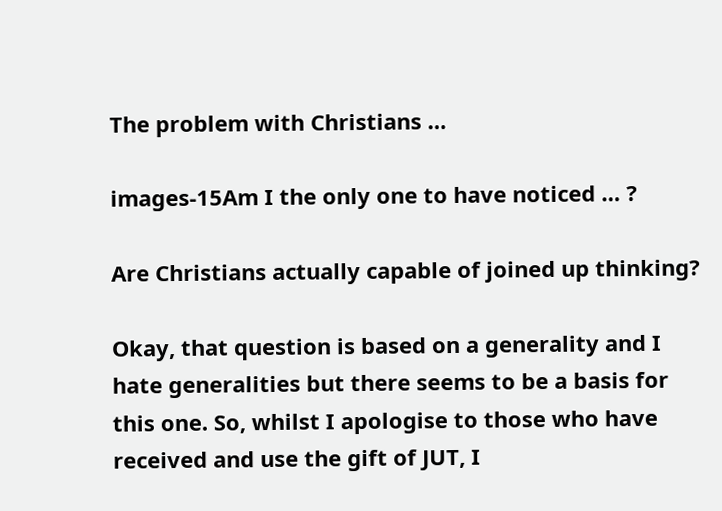The problem with Christians …

images-15Am I the only one to have noticed … ?

Are Christians actually capable of joined up thinking?

Okay, that question is based on a generality and I hate generalities but there seems to be a basis for this one. So, whilst I apologise to those who have received and use the gift of JUT, I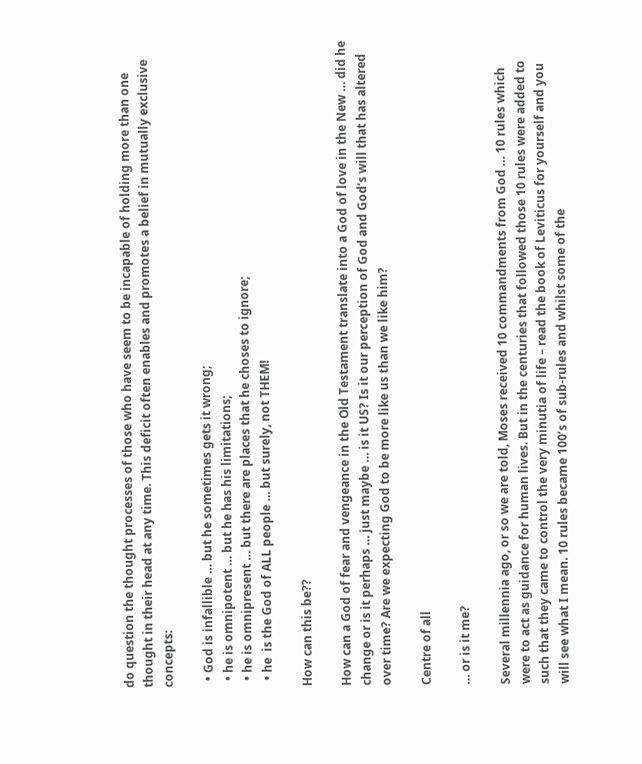do question the thought processes of those who have seem to be incapable of holding more than one thought in their head at any time. This deficit often enables and promotes a belief in mutually exclusive concepts:

  • God is infallible … but he sometimes gets it wrong;
  • he is omnipotent … but he has his limitations;
  • he is omnipresent … but there are places that he choses to ignore;
  • he  is the God of ALL people … but surely, not THEM!

How can this be??

How can a God of fear and vengeance in the Old Testament translate into a God of love in the New … did he change or is it perhaps … just maybe … is it US? Is it our perception of God and God’s will that has altered over time? Are we expecting God to be more like us than we like him?

Centre of all

… or is it me?

Several millennia ago, or so we are told, Moses received 10 commandments from God … 10 rules which were to act as guidance for human lives. But in the centuries that followed those 10 rules were added to such that they came to control the very minutia of life – read the book of Leviticus for yourself and you will see what I mean. 10 rules became 100’s of sub-rules and whilst some of the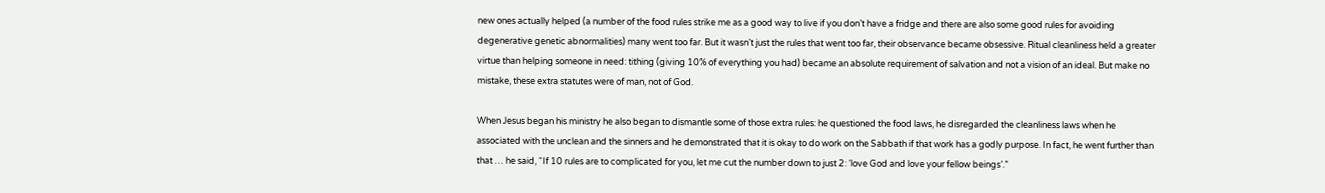new ones actually helped (a number of the food rules strike me as a good way to live if you don’t have a fridge and there are also some good rules for avoiding degenerative genetic abnormalities) many went too far. But it wasn’t just the rules that went too far, their observance became obsessive. Ritual cleanliness held a greater virtue than helping someone in need: tithing (giving 10% of everything you had) became an absolute requirement of salvation and not a vision of an ideal. But make no mistake, these extra statutes were of man, not of God.

When Jesus began his ministry he also began to dismantle some of those extra rules: he questioned the food laws, he disregarded the cleanliness laws when he associated with the unclean and the sinners and he demonstrated that it is okay to do work on the Sabbath if that work has a godly purpose. In fact, he went further than that … he said, “If 10 rules are to complicated for you, let me cut the number down to just 2: ‘love God and love your fellow beings’.”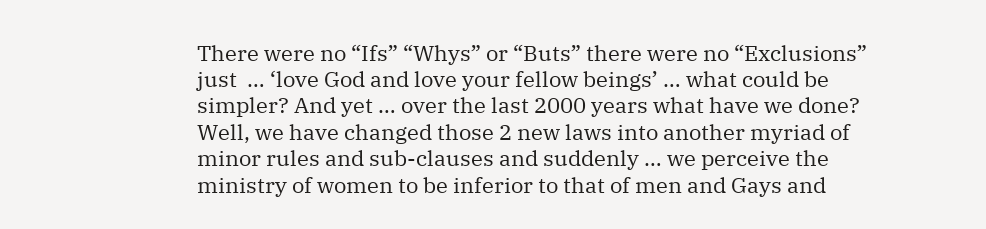There were no “Ifs” “Whys” or “Buts” there were no “Exclusions” just  … ‘love God and love your fellow beings’ … what could be simpler? And yet … over the last 2000 years what have we done? Well, we have changed those 2 new laws into another myriad of minor rules and sub-clauses and suddenly … we perceive the ministry of women to be inferior to that of men and Gays and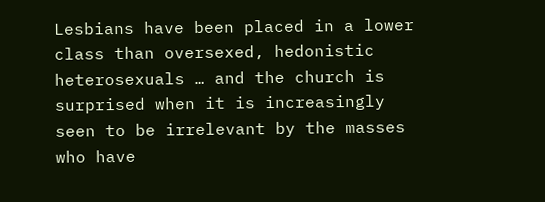Lesbians have been placed in a lower class than oversexed, hedonistic heterosexuals … and the church is surprised when it is increasingly seen to be irrelevant by the masses who have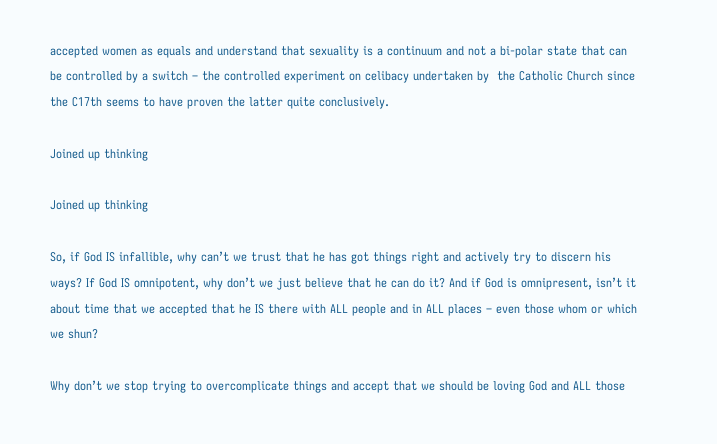accepted women as equals and understand that sexuality is a continuum and not a bi-polar state that can be controlled by a switch – the controlled experiment on celibacy undertaken by  the Catholic Church since the C17th seems to have proven the latter quite conclusively.

Joined up thinking

Joined up thinking

So, if God IS infallible, why can’t we trust that he has got things right and actively try to discern his ways? If God IS omnipotent, why don’t we just believe that he can do it? And if God is omnipresent, isn’t it about time that we accepted that he IS there with ALL people and in ALL places – even those whom or which we shun?

Why don’t we stop trying to overcomplicate things and accept that we should be loving God and ALL those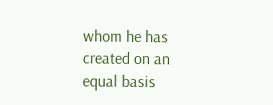whom he has created on an equal basis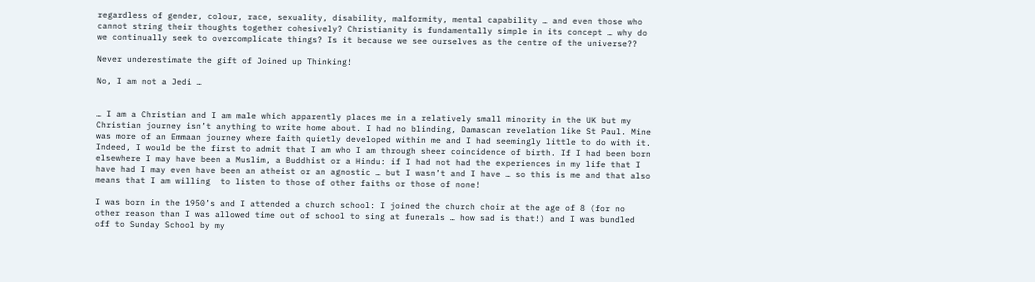regardless of gender, colour, race, sexuality, disability, malformity, mental capability … and even those who cannot string their thoughts together cohesively? Christianity is fundamentally simple in its concept … why do we continually seek to overcomplicate things? Is it because we see ourselves as the centre of the universe??

Never underestimate the gift of Joined up Thinking!

No, I am not a Jedi …


… I am a Christian and I am male which apparently places me in a relatively small minority in the UK but my Christian journey isn’t anything to write home about. I had no blinding, Damascan revelation like St Paul. Mine was more of an Emmaan journey where faith quietly developed within me and I had seemingly little to do with it. Indeed, I would be the first to admit that I am who I am through sheer coincidence of birth. If I had been born elsewhere I may have been a Muslim, a Buddhist or a Hindu: if I had not had the experiences in my life that I have had I may even have been an atheist or an agnostic … but I wasn’t and I have … so this is me and that also means that I am willing  to listen to those of other faiths or those of none!

I was born in the 1950’s and I attended a church school: I joined the church choir at the age of 8 (for no other reason than I was allowed time out of school to sing at funerals … how sad is that!) and I was bundled off to Sunday School by my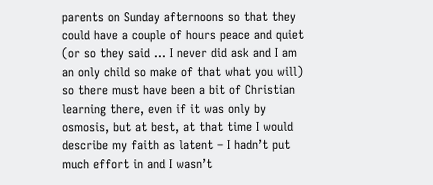parents on Sunday afternoons so that they could have a couple of hours peace and quiet (or so they said … I never did ask and I am an only child so make of that what you will) so there must have been a bit of Christian learning there, even if it was only by osmosis, but at best, at that time I would describe my faith as latent – I hadn’t put much effort in and I wasn’t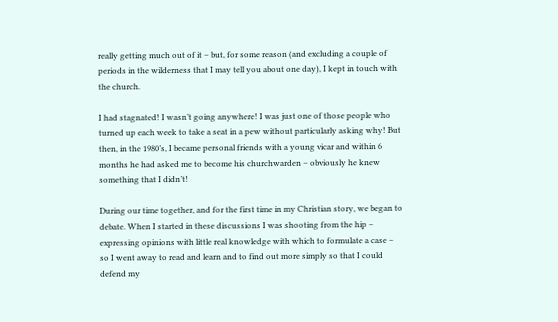really getting much out of it – but, for some reason (and excluding a couple of periods in the wilderness that I may tell you about one day), I kept in touch with the church.

I had stagnated! I wasn’t going anywhere! I was just one of those people who turned up each week to take a seat in a pew without particularly asking why! But then, in the 1980’s, I became personal friends with a young vicar and within 6 months he had asked me to become his churchwarden – obviously he knew something that I didn’t!

During our time together, and for the first time in my Christian story, we began to debate. When I started in these discussions I was shooting from the hip – expressing opinions with little real knowledge with which to formulate a case – so I went away to read and learn and to find out more simply so that I could defend my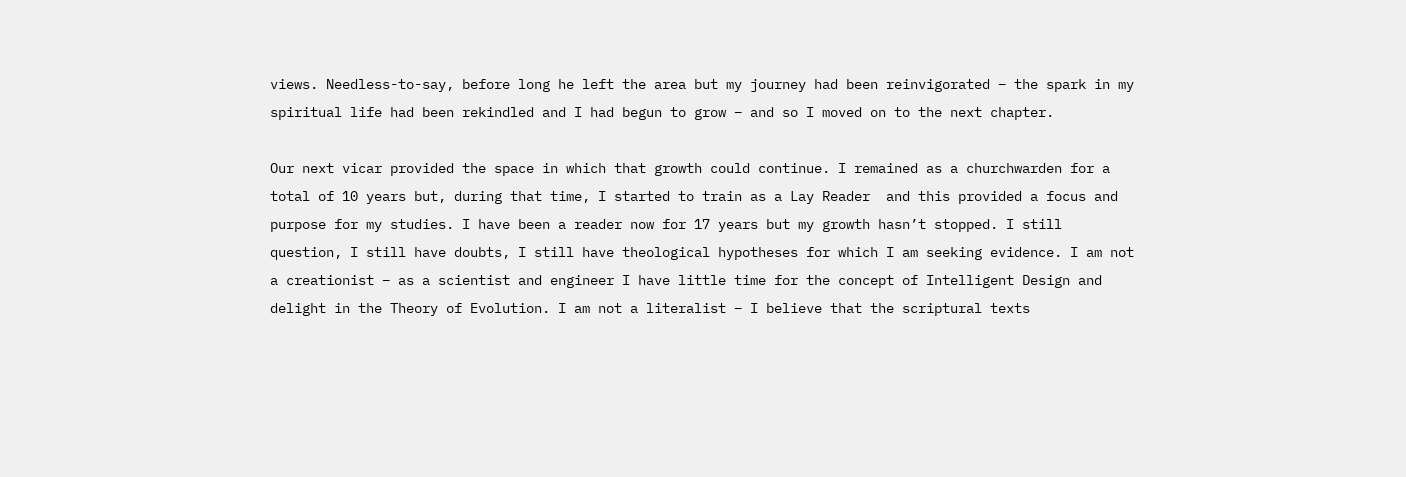views. Needless-to-say, before long he left the area but my journey had been reinvigorated – the spark in my spiritual life had been rekindled and I had begun to grow – and so I moved on to the next chapter.

Our next vicar provided the space in which that growth could continue. I remained as a churchwarden for a total of 10 years but, during that time, I started to train as a Lay Reader  and this provided a focus and purpose for my studies. I have been a reader now for 17 years but my growth hasn’t stopped. I still question, I still have doubts, I still have theological hypotheses for which I am seeking evidence. I am not a creationist – as a scientist and engineer I have little time for the concept of Intelligent Design and delight in the Theory of Evolution. I am not a literalist – I believe that the scriptural texts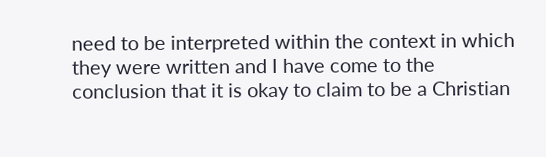need to be interpreted within the context in which they were written and I have come to the conclusion that it is okay to claim to be a Christian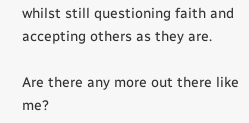whilst still questioning faith and accepting others as they are.

Are there any more out there like me?